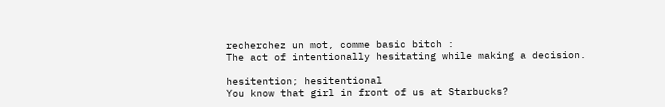recherchez un mot, comme basic bitch :
The act of intentionally hesitating while making a decision.

hesitention; hesitentional
You know that girl in front of us at Starbucks?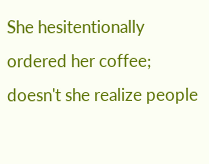She hesitentionally ordered her coffee; doesn't she realize people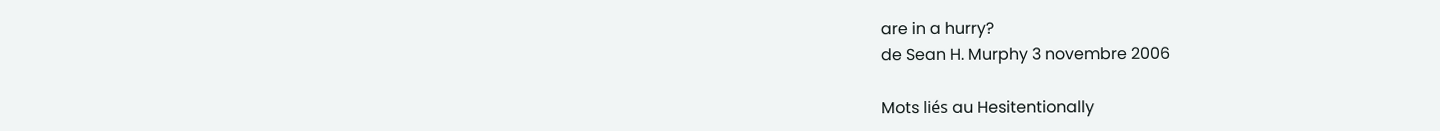are in a hurry?
de Sean H. Murphy 3 novembre 2006

Mots liés au Hesitentionally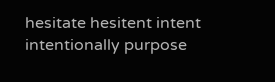hesitate hesitent intent intentionally purpose